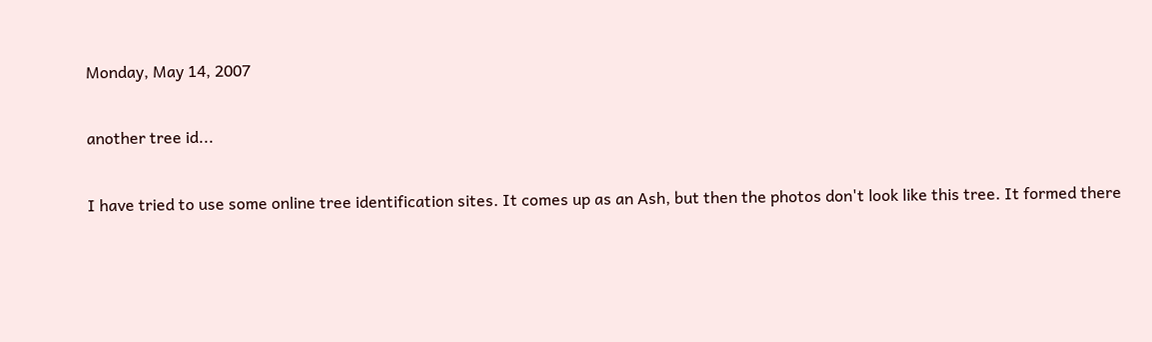Monday, May 14, 2007

another tree id...

I have tried to use some online tree identification sites. It comes up as an Ash, but then the photos don't look like this tree. It formed there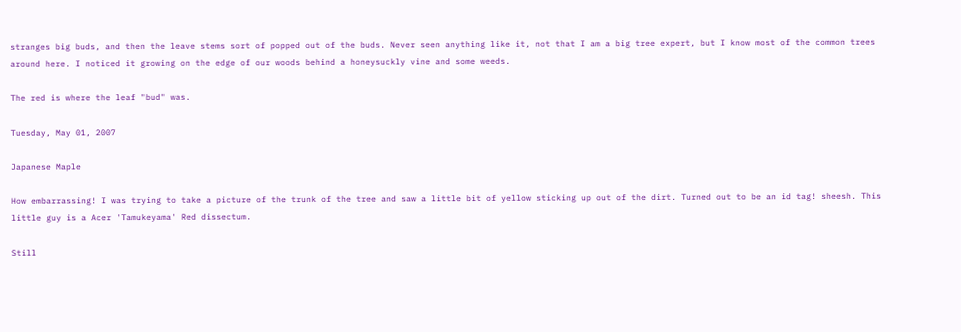stranges big buds, and then the leave stems sort of popped out of the buds. Never seen anything like it, not that I am a big tree expert, but I know most of the common trees around here. I noticed it growing on the edge of our woods behind a honeysuckly vine and some weeds.

The red is where the leaf "bud" was.

Tuesday, May 01, 2007

Japanese Maple

How embarrassing! I was trying to take a picture of the trunk of the tree and saw a little bit of yellow sticking up out of the dirt. Turned out to be an id tag! sheesh. This little guy is a Acer 'Tamukeyama' Red dissectum.

Still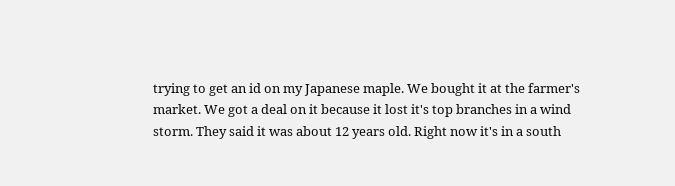trying to get an id on my Japanese maple. We bought it at the farmer's market. We got a deal on it because it lost it's top branches in a wind storm. They said it was about 12 years old. Right now it's in a south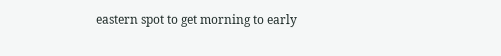eastern spot to get morning to early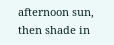afternoon sun, then shade in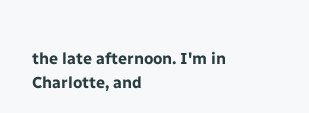the late afternoon. I'm in Charlotte, and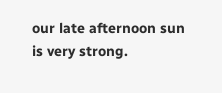our late afternoon sun is very strong.